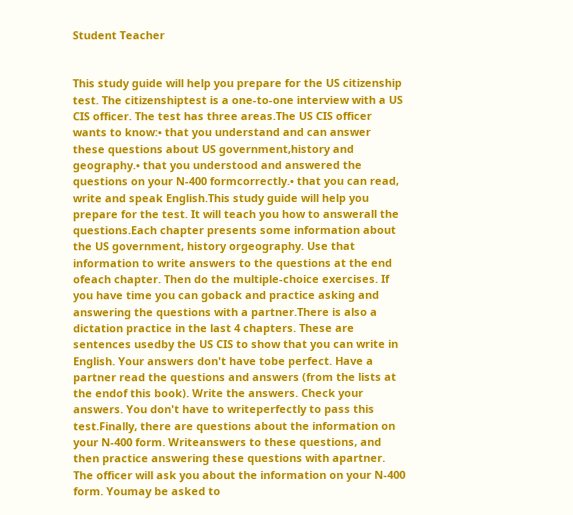Student Teacher


This study guide will help you prepare for the US citizenship test. The citizenshiptest is a one-to-one interview with a US CIS officer. The test has three areas.The US CIS officer wants to know:• that you understand and can answer these questions about US government,history and geography.• that you understood and answered the questions on your N-400 formcorrectly.• that you can read, write and speak English.This study guide will help you prepare for the test. It will teach you how to answerall the questions.Each chapter presents some information about the US government, history orgeography. Use that information to write answers to the questions at the end ofeach chapter. Then do the multiple-choice exercises. If you have time you can goback and practice asking and answering the questions with a partner.There is also a dictation practice in the last 4 chapters. These are sentences usedby the US CIS to show that you can write in English. Your answers don't have tobe perfect. Have a partner read the questions and answers (from the lists at the endof this book). Write the answers. Check your answers. You don't have to writeperfectly to pass this test.Finally, there are questions about the information on your N-400 form. Writeanswers to these questions, and then practice answering these questions with apartner. The officer will ask you about the information on your N-400 form. Youmay be asked to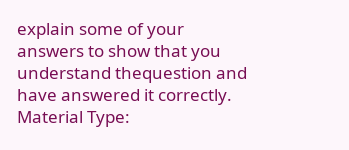explain some of your answers to show that you understand thequestion and have answered it correctly.
Material Type: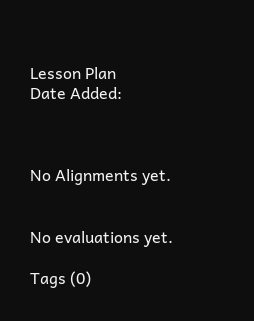Lesson Plan
Date Added:



No Alignments yet.


No evaluations yet.

Tags (0)